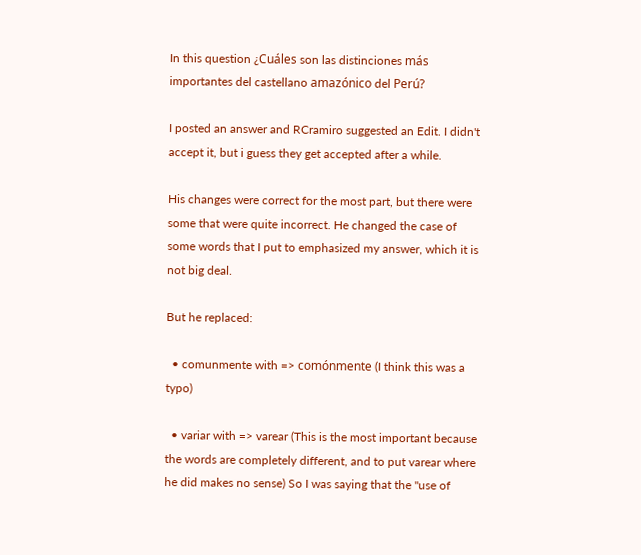In this question ¿Cuáles son las distinciones más importantes del castellano amazónico del Perú?

I posted an answer and RCramiro suggested an Edit. I didn't accept it, but i guess they get accepted after a while.

His changes were correct for the most part, but there were some that were quite incorrect. He changed the case of some words that I put to emphasized my answer, which it is not big deal.

But he replaced:

  • comunmente with => comónmente (I think this was a typo)

  • variar with => varear (This is the most important because the words are completely different, and to put varear where he did makes no sense) So I was saying that the "use of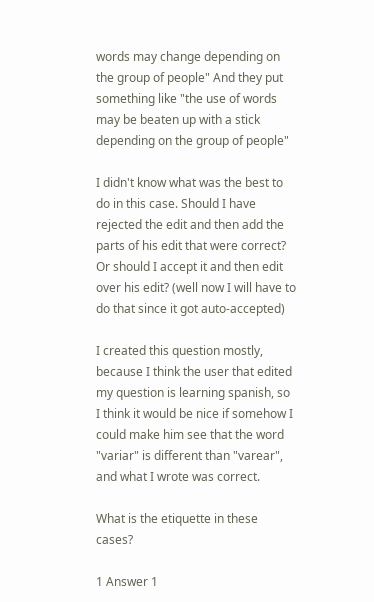words may change depending on the group of people" And they put something like "the use of words may be beaten up with a stick depending on the group of people"

I didn't know what was the best to do in this case. Should I have rejected the edit and then add the parts of his edit that were correct? Or should I accept it and then edit over his edit? (well now I will have to do that since it got auto-accepted)

I created this question mostly, because I think the user that edited my question is learning spanish, so I think it would be nice if somehow I could make him see that the word "variar" is different than "varear", and what I wrote was correct.

What is the etiquette in these cases?

1 Answer 1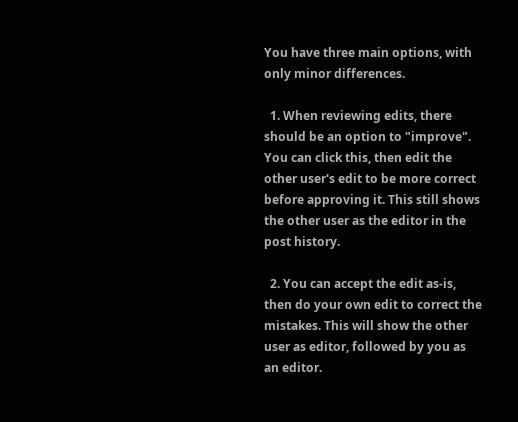You have three main options, with only minor differences.

  1. When reviewing edits, there should be an option to "improve". You can click this, then edit the other user's edit to be more correct before approving it. This still shows the other user as the editor in the post history.

  2. You can accept the edit as-is, then do your own edit to correct the mistakes. This will show the other user as editor, followed by you as an editor.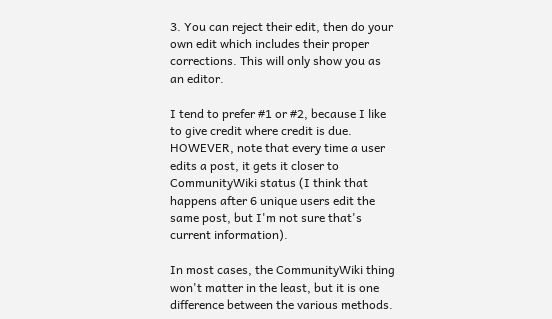3. You can reject their edit, then do your own edit which includes their proper corrections. This will only show you as an editor.

I tend to prefer #1 or #2, because I like to give credit where credit is due. HOWEVER, note that every time a user edits a post, it gets it closer to CommunityWiki status (I think that happens after 6 unique users edit the same post, but I'm not sure that's current information).

In most cases, the CommunityWiki thing won't matter in the least, but it is one difference between the various methods.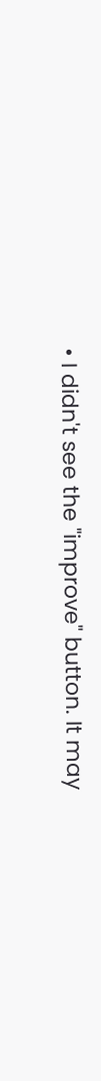• I didn't see the "improve" button. It may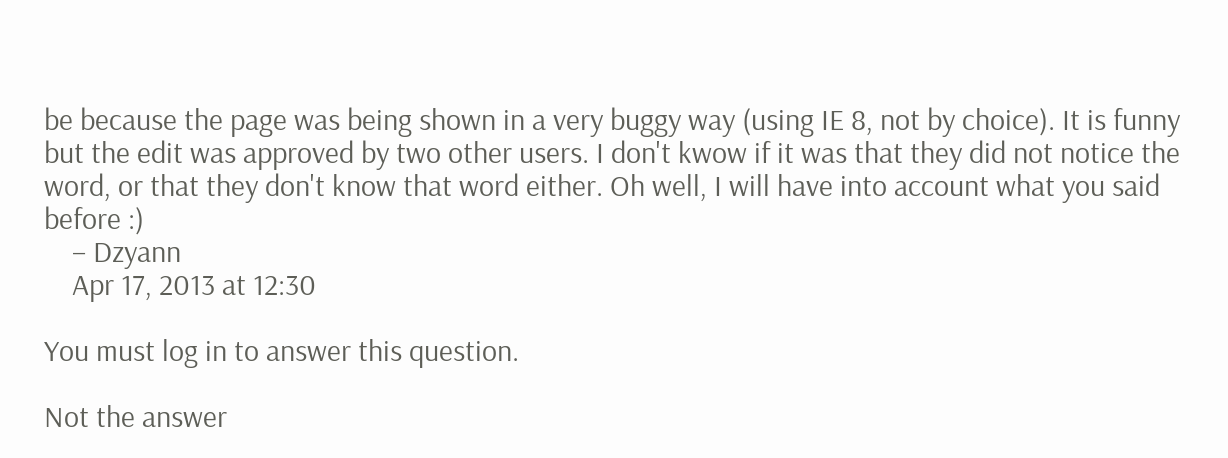be because the page was being shown in a very buggy way (using IE 8, not by choice). It is funny but the edit was approved by two other users. I don't kwow if it was that they did not notice the word, or that they don't know that word either. Oh well, I will have into account what you said before :)
    – Dzyann
    Apr 17, 2013 at 12:30

You must log in to answer this question.

Not the answer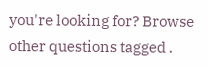you're looking for? Browse other questions tagged .